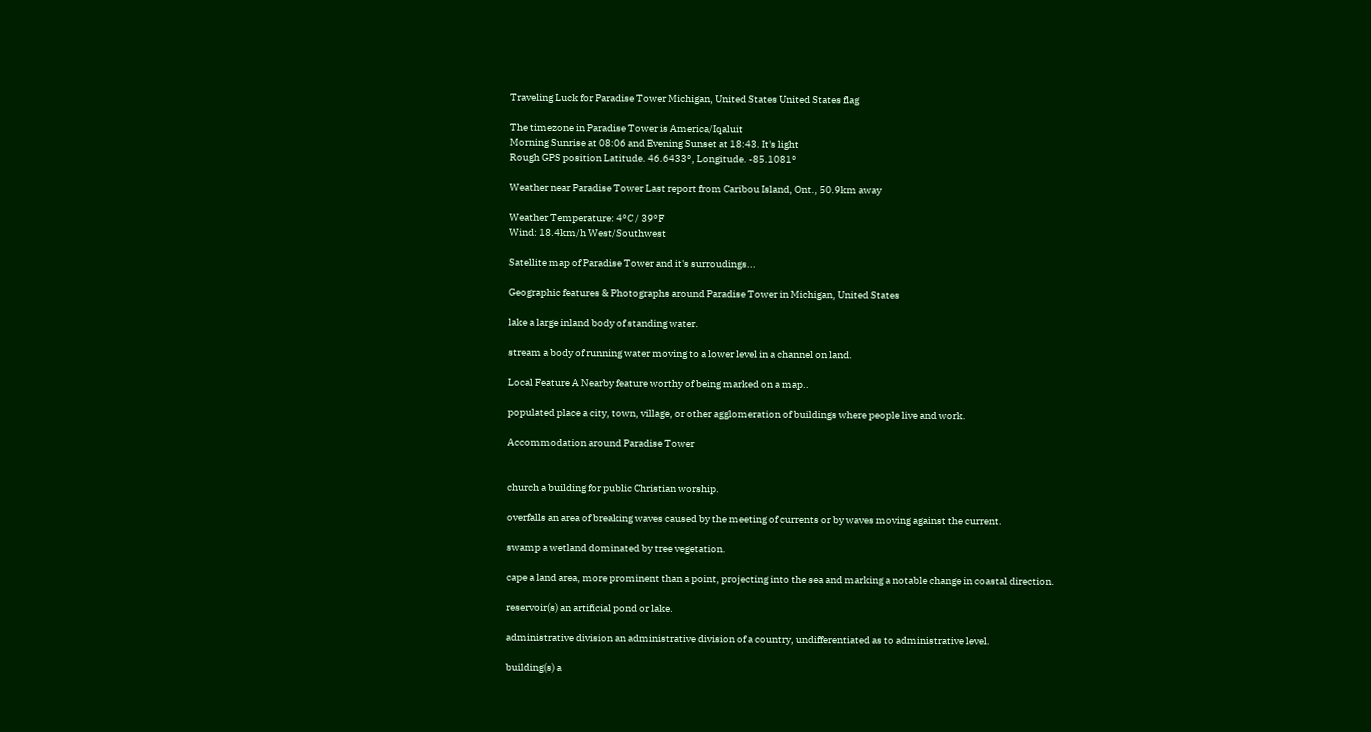Traveling Luck for Paradise Tower Michigan, United States United States flag

The timezone in Paradise Tower is America/Iqaluit
Morning Sunrise at 08:06 and Evening Sunset at 18:43. It's light
Rough GPS position Latitude. 46.6433°, Longitude. -85.1081°

Weather near Paradise Tower Last report from Caribou Island, Ont., 50.9km away

Weather Temperature: 4°C / 39°F
Wind: 18.4km/h West/Southwest

Satellite map of Paradise Tower and it's surroudings...

Geographic features & Photographs around Paradise Tower in Michigan, United States

lake a large inland body of standing water.

stream a body of running water moving to a lower level in a channel on land.

Local Feature A Nearby feature worthy of being marked on a map..

populated place a city, town, village, or other agglomeration of buildings where people live and work.

Accommodation around Paradise Tower


church a building for public Christian worship.

overfalls an area of breaking waves caused by the meeting of currents or by waves moving against the current.

swamp a wetland dominated by tree vegetation.

cape a land area, more prominent than a point, projecting into the sea and marking a notable change in coastal direction.

reservoir(s) an artificial pond or lake.

administrative division an administrative division of a country, undifferentiated as to administrative level.

building(s) a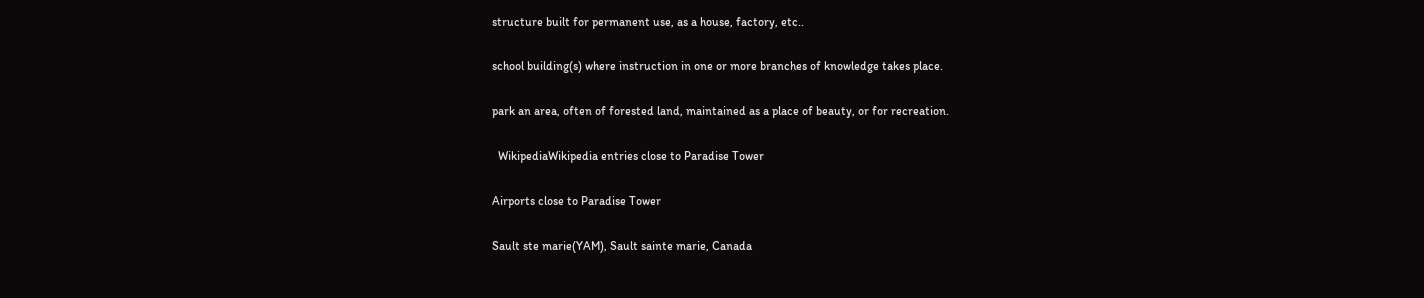structure built for permanent use, as a house, factory, etc..

school building(s) where instruction in one or more branches of knowledge takes place.

park an area, often of forested land, maintained as a place of beauty, or for recreation.

  WikipediaWikipedia entries close to Paradise Tower

Airports close to Paradise Tower

Sault ste marie(YAM), Sault sainte marie, Canada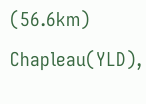(56.6km)
Chapleau(YLD),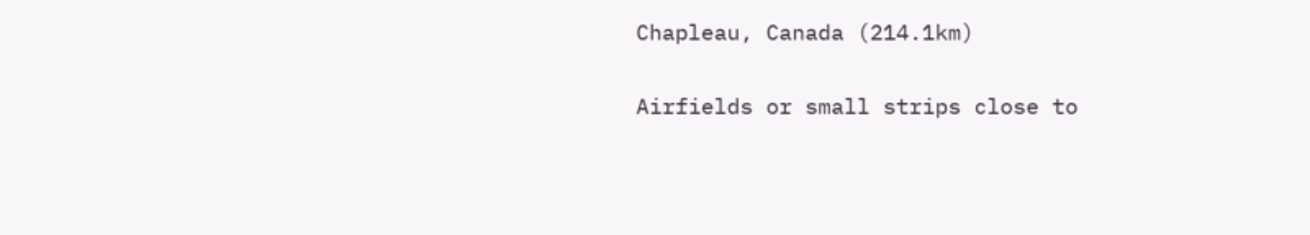Chapleau, Canada (214.1km)

Airfields or small strips close to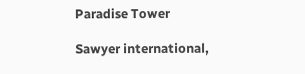Paradise Tower

Sawyer international,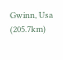Gwinn, Usa (205.7km)